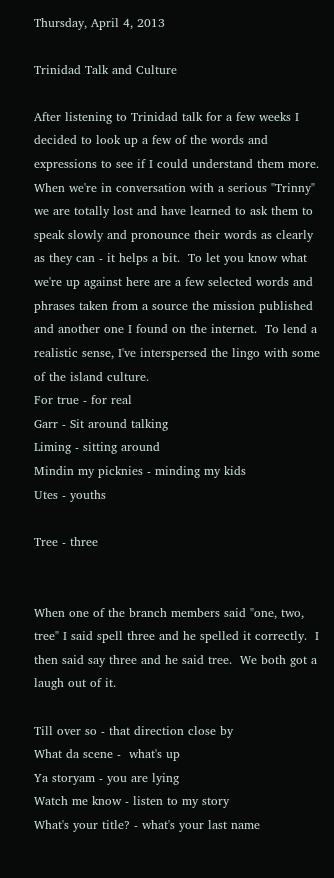Thursday, April 4, 2013

Trinidad Talk and Culture

After listening to Trinidad talk for a few weeks I decided to look up a few of the words and expressions to see if I could understand them more.  When we're in conversation with a serious "Trinny" we are totally lost and have learned to ask them to speak slowly and pronounce their words as clearly as they can - it helps a bit.  To let you know what we're up against here are a few selected words and phrases taken from a source the mission published and another one I found on the internet.  To lend a realistic sense, I've interspersed the lingo with some of the island culture.
For true - for real
Garr - Sit around talking
Liming - sitting around
Mindin my picknies - minding my kids
Utes - youths

Tree - three


When one of the branch members said "one, two, tree" I said spell three and he spelled it correctly.  I then said say three and he said tree.  We both got a laugh out of it.

Till over so - that direction close by
What da scene -  what's up
Ya storyam - you are lying
Watch me know - listen to my story
What's your title? - what's your last name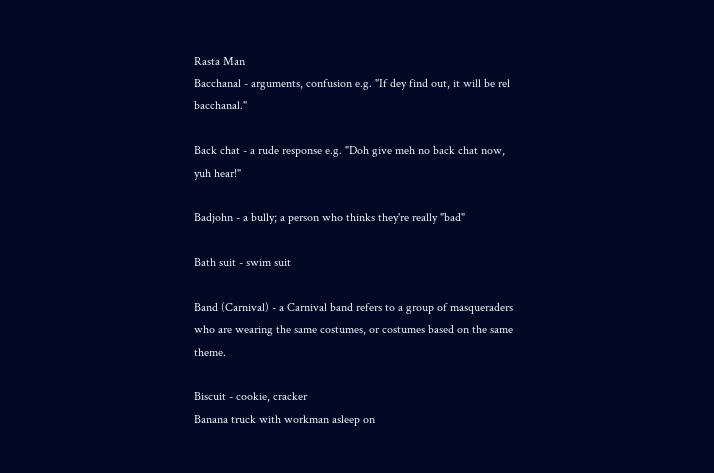Rasta Man
Bacchanal - arguments, confusion e.g. "If dey find out, it will be rel bacchanal."

Back chat - a rude response e.g. "Doh give meh no back chat now, yuh hear!"

Badjohn - a bully; a person who thinks they're really "bad"

Bath suit - swim suit

Band (Carnival) - a Carnival band refers to a group of masqueraders who are wearing the same costumes, or costumes based on the same theme.

Biscuit - cookie, cracker
Banana truck with workman asleep on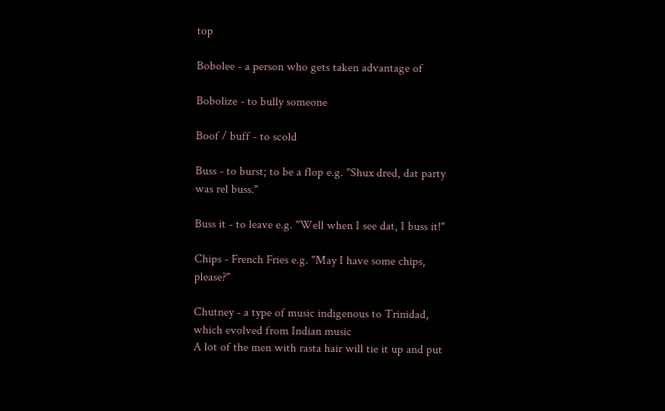top

Bobolee - a person who gets taken advantage of

Bobolize - to bully someone

Boof / buff - to scold

Buss - to burst; to be a flop e.g. "Shux dred, dat party was rel buss."

Buss it - to leave e.g. "Well when I see dat, I buss it!"

Chips - French Fries e.g. "May I have some chips, please?"

Chutney - a type of music indigenous to Trinidad, which evolved from Indian music
A lot of the men with rasta hair will tie it up and put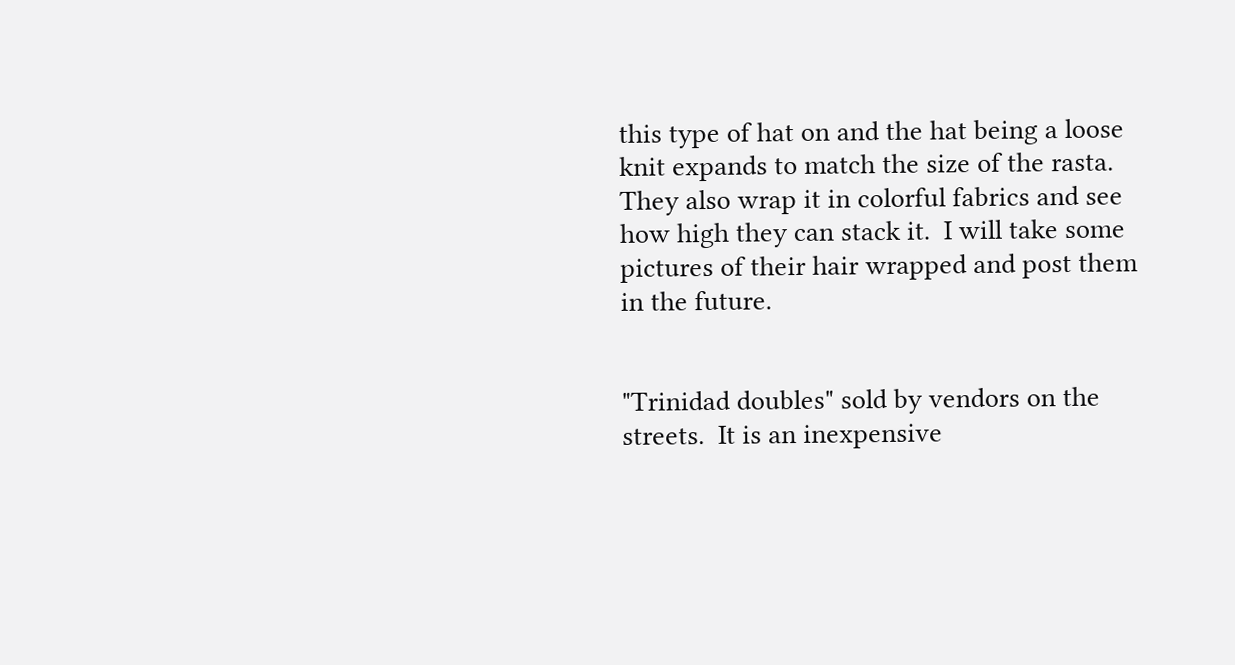this type of hat on and the hat being a loose knit expands to match the size of the rasta.  They also wrap it in colorful fabrics and see how high they can stack it.  I will take some pictures of their hair wrapped and post them in the future.


"Trinidad doubles" sold by vendors on the streets.  It is an inexpensive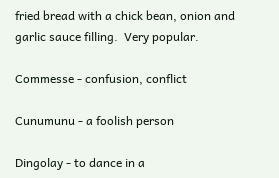fried bread with a chick bean, onion and garlic sauce filling.  Very popular.

Commesse - confusion, conflict

Cunumunu - a foolish person

Dingolay - to dance in a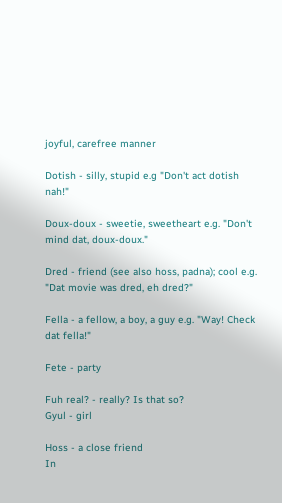joyful, carefree manner

Dotish - silly, stupid e.g "Don't act dotish nah!"

Doux-doux - sweetie, sweetheart e.g. "Don't mind dat, doux-doux."

Dred - friend (see also hoss, padna); cool e.g. "Dat movie was dred, eh dred?"

Fella - a fellow, a boy, a guy e.g. "Way! Check dat fella!"

Fete - party

Fuh real? - really? Is that so?
Gyul - girl

Hoss - a close friend
In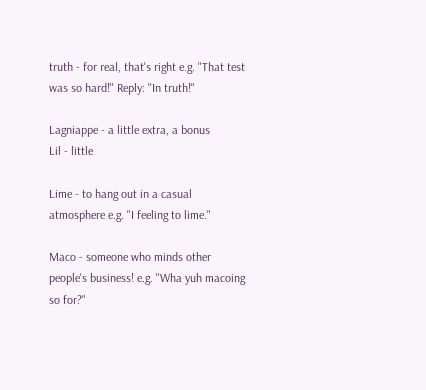truth - for real, that's right e.g. "That test was so hard!" Reply: "In truth!"

Lagniappe - a little extra, a bonus
Lil - little

Lime - to hang out in a casual atmosphere e.g. "I feeling to lime."

Maco - someone who minds other people's business! e.g. "Wha yuh macoing so for?"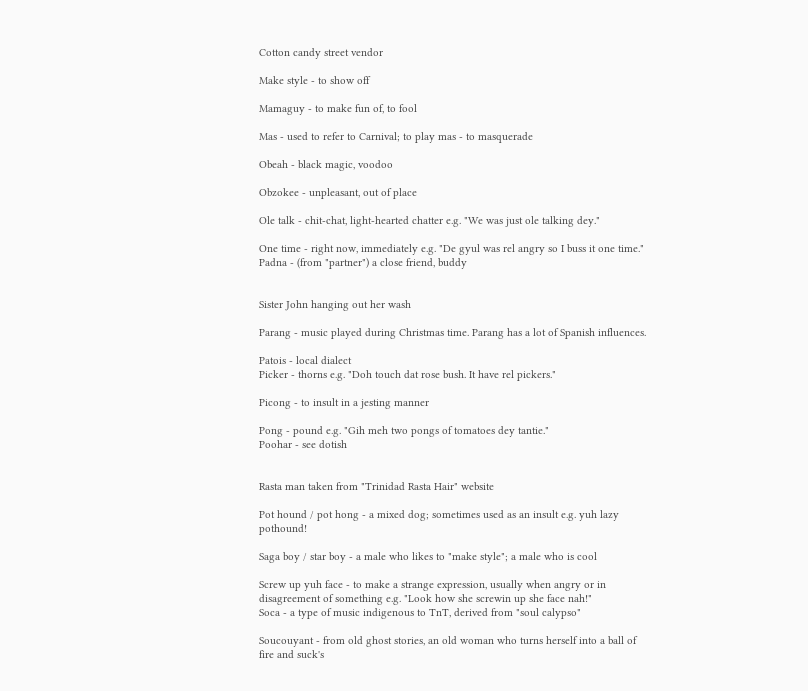Cotton candy street vendor

Make style - to show off

Mamaguy - to make fun of, to fool

Mas - used to refer to Carnival; to play mas - to masquerade

Obeah - black magic, voodoo

Obzokee - unpleasant, out of place

Ole talk - chit-chat, light-hearted chatter e.g. "We was just ole talking dey."

One time - right now, immediately e.g. "De gyul was rel angry so I buss it one time."
Padna - (from "partner") a close friend, buddy


Sister John hanging out her wash

Parang - music played during Christmas time. Parang has a lot of Spanish influences.

Patois - local dialect
Picker - thorns e.g. "Doh touch dat rose bush. It have rel pickers."

Picong - to insult in a jesting manner

Pong - pound e.g. "Gih meh two pongs of tomatoes dey tantie."
Poohar - see dotish


Rasta man taken from "Trinidad Rasta Hair" website

Pot hound / pot hong - a mixed dog; sometimes used as an insult e.g. yuh lazy pothound!

Saga boy / star boy - a male who likes to "make style"; a male who is cool

Screw up yuh face - to make a strange expression, usually when angry or in disagreement of something e.g. "Look how she screwin up she face nah!"
Soca - a type of music indigenous to TnT, derived from "soul calypso"

Soucouyant - from old ghost stories, an old woman who turns herself into a ball of fire and suck's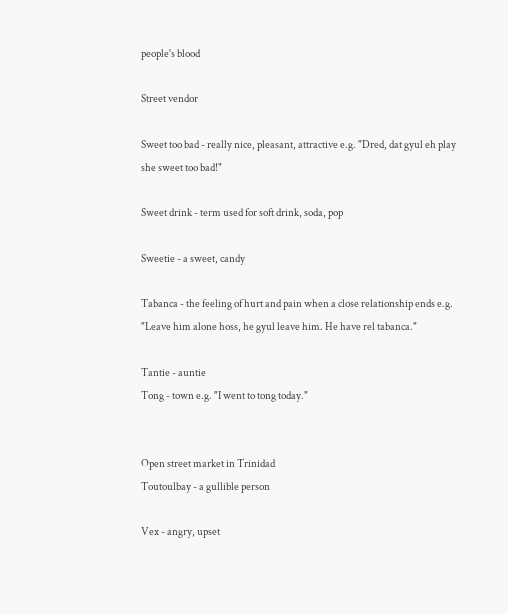people's blood

Street vendor

Sweet too bad - really nice, pleasant, attractive e.g. "Dred, dat gyul eh play she sweet too bad!"

Sweet drink - term used for soft drink, soda, pop

Sweetie - a sweet, candy

Tabanca - the feeling of hurt and pain when a close relationship ends e.g. "Leave him alone hoss, he gyul leave him. He have rel tabanca."

Tantie - auntie
Tong - town e.g. "I went to tong today."


Open street market in Trinidad
Toutoulbay - a gullible person

Vex - angry, upset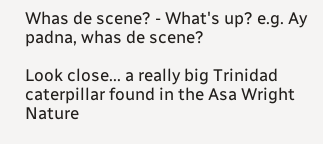Whas de scene? - What's up? e.g. Ay padna, whas de scene?

Look close... a really big Trinidad caterpillar found in the Asa Wright Nature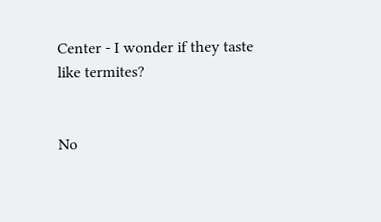Center - I wonder if they taste like termites?


No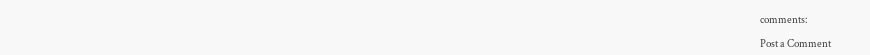comments:

Post a Comment